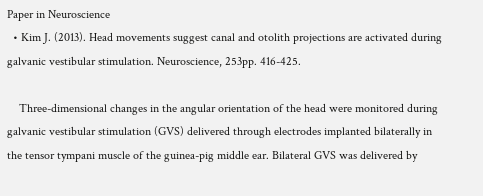Paper in Neuroscience
  • Kim J. (2013). Head movements suggest canal and otolith projections are activated during galvanic vestibular stimulation. Neuroscience, 253pp. 416-425.

    Three-dimensional changes in the angular orientation of the head were monitored during galvanic vestibular stimulation (GVS) delivered through electrodes implanted bilaterally in the tensor tympani muscle of the guinea-pig middle ear. Bilateral GVS was delivered by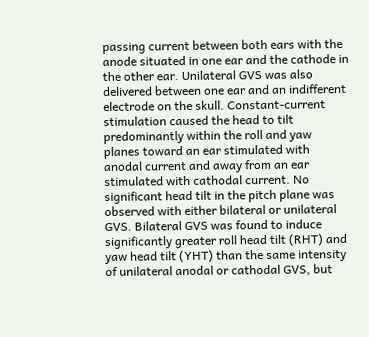passing current between both ears with the anode situated in one ear and the cathode in the other ear. Unilateral GVS was also delivered between one ear and an indifferent electrode on the skull. Constant-current stimulation caused the head to tilt predominantly within the roll and yaw planes toward an ear stimulated with anodal current and away from an ear stimulated with cathodal current. No significant head tilt in the pitch plane was observed with either bilateral or unilateral GVS. Bilateral GVS was found to induce significantly greater roll head tilt (RHT) and yaw head tilt (YHT) than the same intensity of unilateral anodal or cathodal GVS, but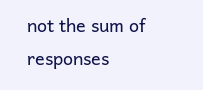not the sum of responses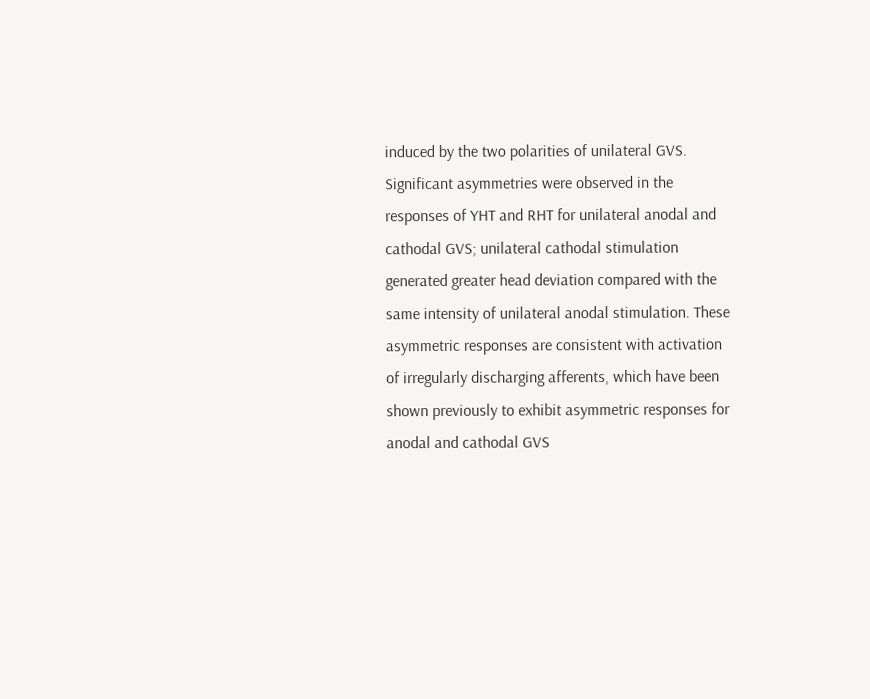induced by the two polarities of unilateral GVS. Significant asymmetries were observed in the responses of YHT and RHT for unilateral anodal and cathodal GVS; unilateral cathodal stimulation generated greater head deviation compared with the same intensity of unilateral anodal stimulation. These asymmetric responses are consistent with activation of irregularly discharging afferents, which have been shown previously to exhibit asymmetric responses for anodal and cathodal GVS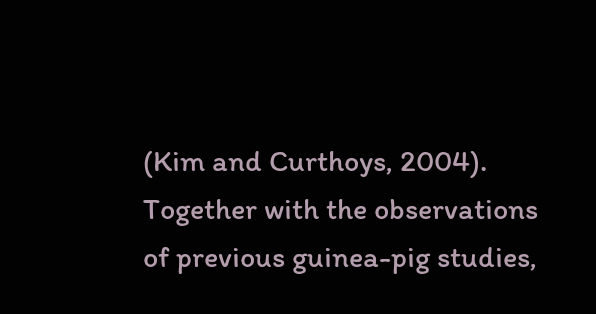(Kim and Curthoys, 2004). Together with the observations of previous guinea-pig studies,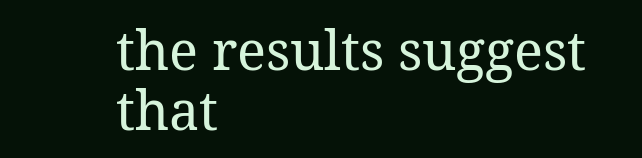the results suggest that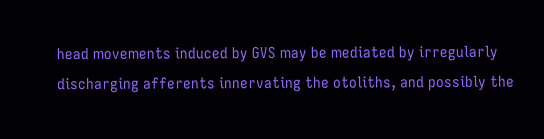head movements induced by GVS may be mediated by irregularly discharging afferents innervating the otoliths, and possibly the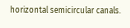horizontal semicircular canals.